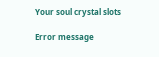Your soul crystal slots

Error message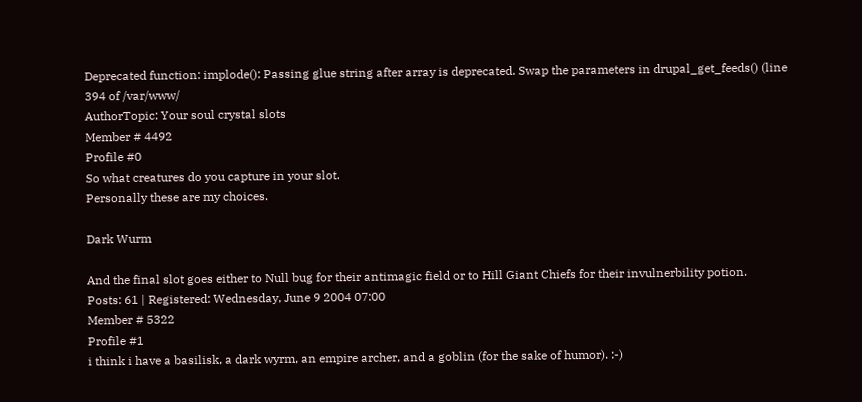Deprecated function: implode(): Passing glue string after array is deprecated. Swap the parameters in drupal_get_feeds() (line 394 of /var/www/
AuthorTopic: Your soul crystal slots
Member # 4492
Profile #0
So what creatures do you capture in your slot.
Personally these are my choices.

Dark Wurm

And the final slot goes either to Null bug for their antimagic field or to Hill Giant Chiefs for their invulnerbility potion.
Posts: 61 | Registered: Wednesday, June 9 2004 07:00
Member # 5322
Profile #1
i think i have a basilisk, a dark wyrm, an empire archer, and a goblin (for the sake of humor). :-)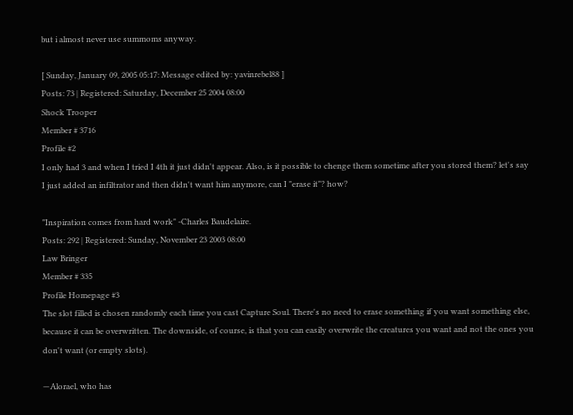but i almost never use summoms anyway.

[ Sunday, January 09, 2005 05:17: Message edited by: yavinrebel88 ]
Posts: 73 | Registered: Saturday, December 25 2004 08:00
Shock Trooper
Member # 3716
Profile #2
I only had 3 and when I tried I 4th it just didn't appear. Also, is it possible to chenge them sometime after you stored them? let's say I just added an infiltrator and then didn't want him anymore, can I "erase it"? how?

"Inspiration comes from hard work" -Charles Baudelaire.
Posts: 292 | Registered: Sunday, November 23 2003 08:00
Law Bringer
Member # 335
Profile Homepage #3
The slot filled is chosen randomly each time you cast Capture Soul. There's no need to erase something if you want something else, because it can be overwritten. The downside, of course, is that you can easily overwrite the creatures you want and not the ones you don't want (or empty slots).

—Alorael, who has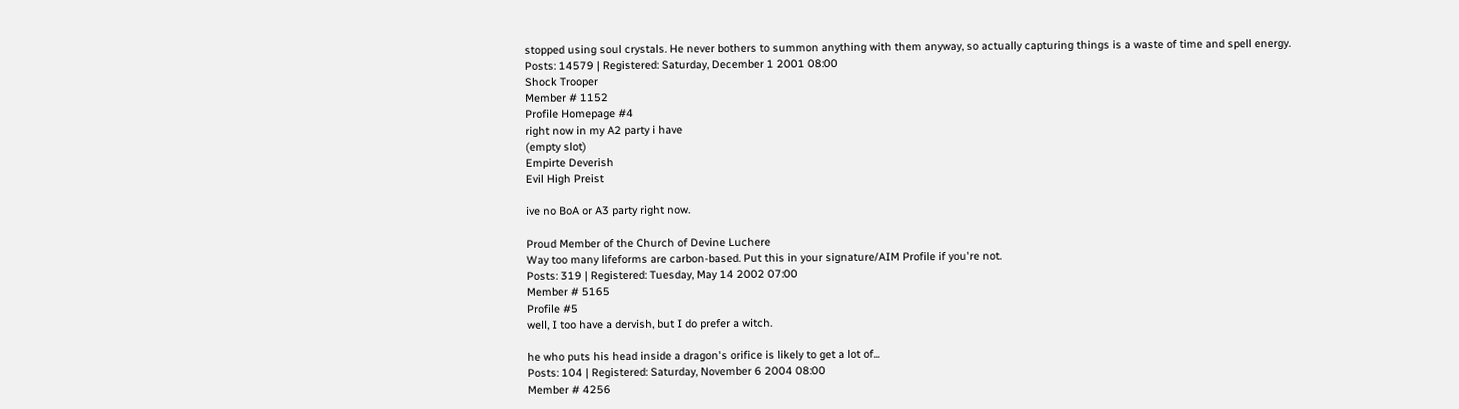stopped using soul crystals. He never bothers to summon anything with them anyway, so actually capturing things is a waste of time and spell energy.
Posts: 14579 | Registered: Saturday, December 1 2001 08:00
Shock Trooper
Member # 1152
Profile Homepage #4
right now in my A2 party i have
(empty slot)
Empirte Deverish
Evil High Preist

ive no BoA or A3 party right now.

Proud Member of the Church of Devine Luchere
Way too many lifeforms are carbon-based. Put this in your signature/AIM Profile if you're not.
Posts: 319 | Registered: Tuesday, May 14 2002 07:00
Member # 5165
Profile #5
well, I too have a dervish, but I do prefer a witch.

he who puts his head inside a dragon's orifice is likely to get a lot of...
Posts: 104 | Registered: Saturday, November 6 2004 08:00
Member # 4256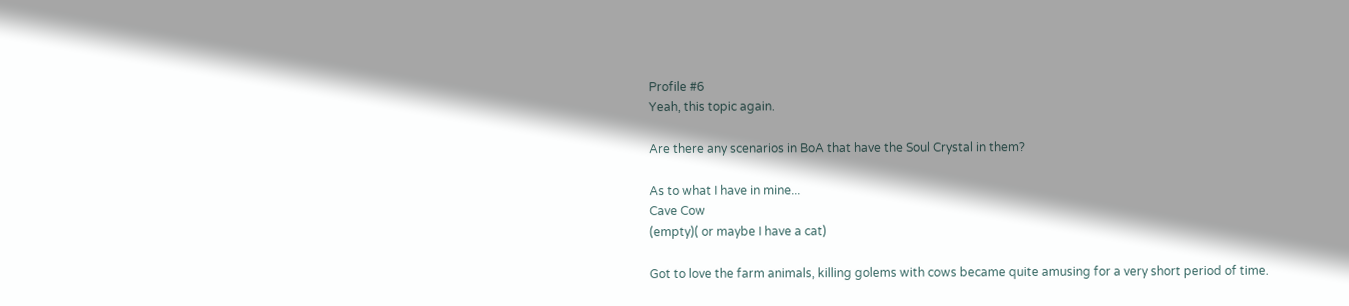Profile #6
Yeah, this topic again.

Are there any scenarios in BoA that have the Soul Crystal in them?

As to what I have in mine...
Cave Cow
(empty)( or maybe I have a cat)

Got to love the farm animals, killing golems with cows became quite amusing for a very short period of time.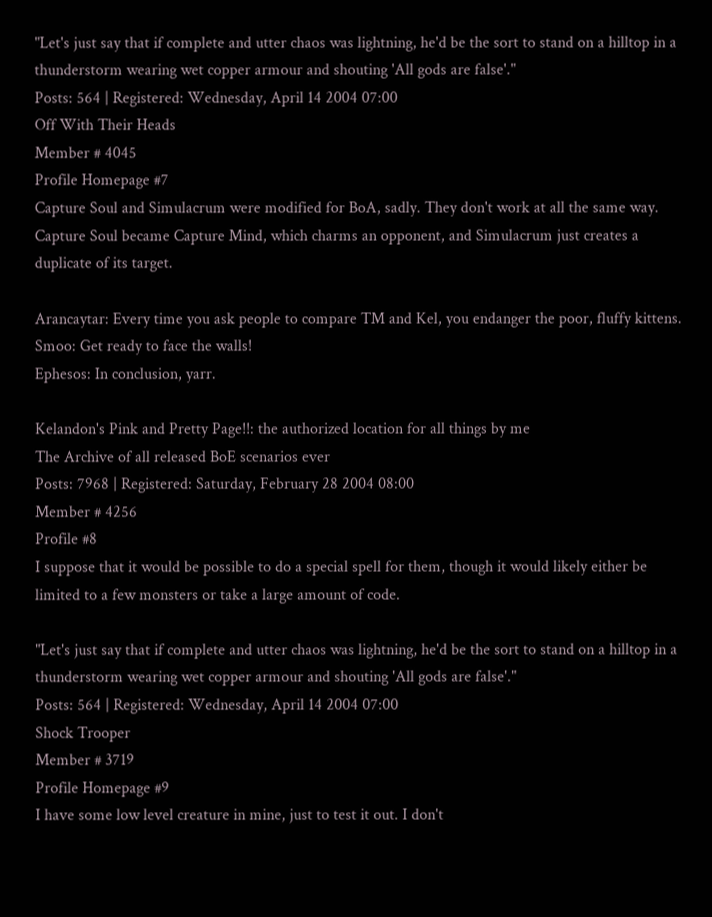"Let's just say that if complete and utter chaos was lightning, he'd be the sort to stand on a hilltop in a thunderstorm wearing wet copper armour and shouting 'All gods are false'."
Posts: 564 | Registered: Wednesday, April 14 2004 07:00
Off With Their Heads
Member # 4045
Profile Homepage #7
Capture Soul and Simulacrum were modified for BoA, sadly. They don't work at all the same way. Capture Soul became Capture Mind, which charms an opponent, and Simulacrum just creates a duplicate of its target.

Arancaytar: Every time you ask people to compare TM and Kel, you endanger the poor, fluffy kittens.
Smoo: Get ready to face the walls!
Ephesos: In conclusion, yarr.

Kelandon's Pink and Pretty Page!!: the authorized location for all things by me
The Archive of all released BoE scenarios ever
Posts: 7968 | Registered: Saturday, February 28 2004 08:00
Member # 4256
Profile #8
I suppose that it would be possible to do a special spell for them, though it would likely either be limited to a few monsters or take a large amount of code.

"Let's just say that if complete and utter chaos was lightning, he'd be the sort to stand on a hilltop in a thunderstorm wearing wet copper armour and shouting 'All gods are false'."
Posts: 564 | Registered: Wednesday, April 14 2004 07:00
Shock Trooper
Member # 3719
Profile Homepage #9
I have some low level creature in mine, just to test it out. I don't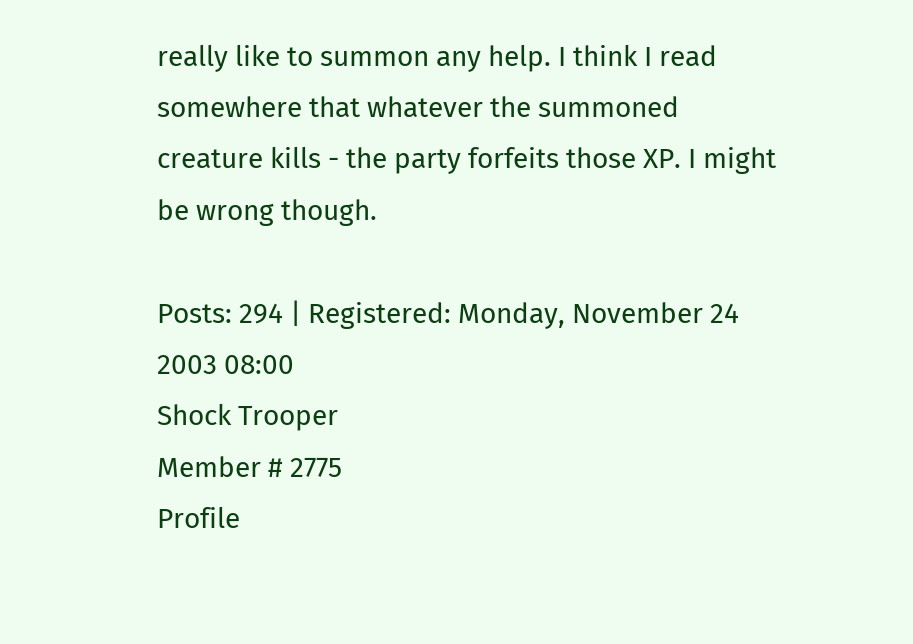really like to summon any help. I think I read somewhere that whatever the summoned creature kills - the party forfeits those XP. I might be wrong though.

Posts: 294 | Registered: Monday, November 24 2003 08:00
Shock Trooper
Member # 2775
Profile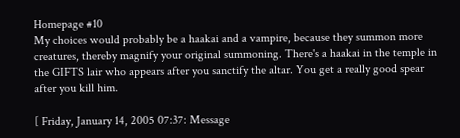Homepage #10
My choices would probably be a haakai and a vampire, because they summon more creatures, thereby magnify your original summoning. There's a haakai in the temple in the GIFTS lair who appears after you sanctify the altar. You get a really good spear after you kill him.

[ Friday, January 14, 2005 07:37: Message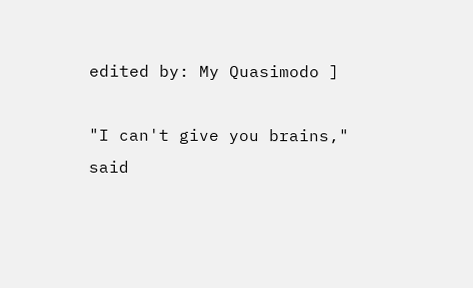edited by: My Quasimodo ]

"I can't give you brains," said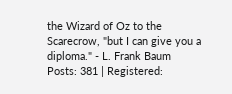the Wizard of Oz to the Scarecrow, "but I can give you a diploma." - L. Frank Baum
Posts: 381 | Registered: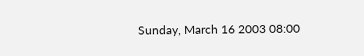Sunday, March 16 2003 08:00